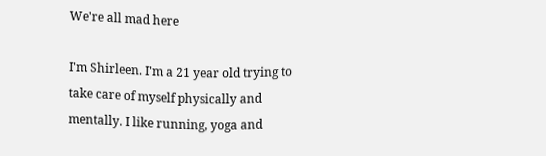We're all mad here

I'm Shirleen. I'm a 21 year old trying to take care of myself physically and mentally. I like running, yoga and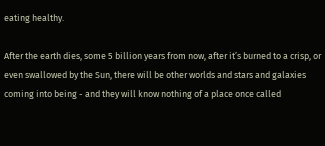eating healthy.

After the earth dies, some 5 billion years from now, after it’s burned to a crisp, or even swallowed by the Sun, there will be other worlds and stars and galaxies coming into being - and they will know nothing of a place once called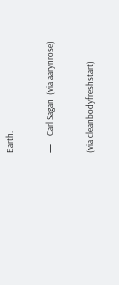Earth.

—    Carl Sagan  (via aarynrose)

(via cleanbodyfreshstart)